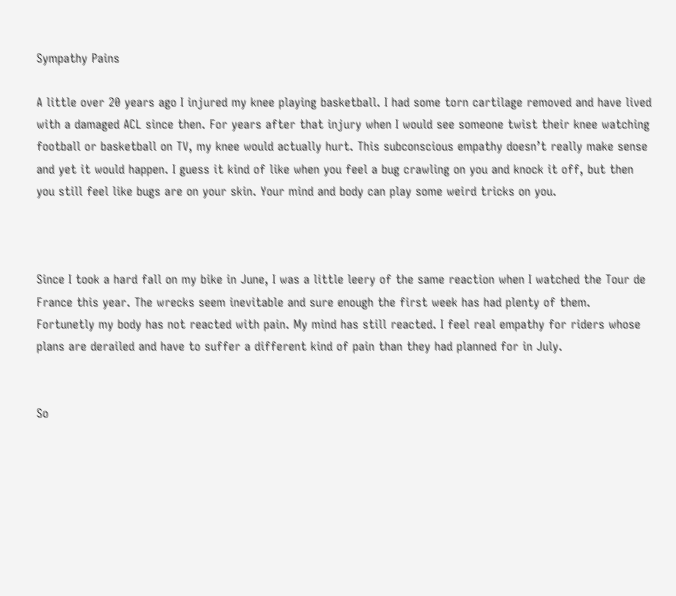Sympathy Pains

A little over 20 years ago I injured my knee playing basketball. I had some torn cartilage removed and have lived with a damaged ACL since then. For years after that injury when I would see someone twist their knee watching football or basketball on TV, my knee would actually hurt. This subconscious empathy doesn’t really make sense and yet it would happen. I guess it kind of like when you feel a bug crawling on you and knock it off, but then you still feel like bugs are on your skin. Your mind and body can play some weird tricks on you.



Since I took a hard fall on my bike in June, I was a little leery of the same reaction when I watched the Tour de France this year. The wrecks seem inevitable and sure enough the first week has had plenty of them. Fortunetly my body has not reacted with pain. My mind has still reacted. I feel real empathy for riders whose plans are derailed and have to suffer a different kind of pain than they had planned for in July.


So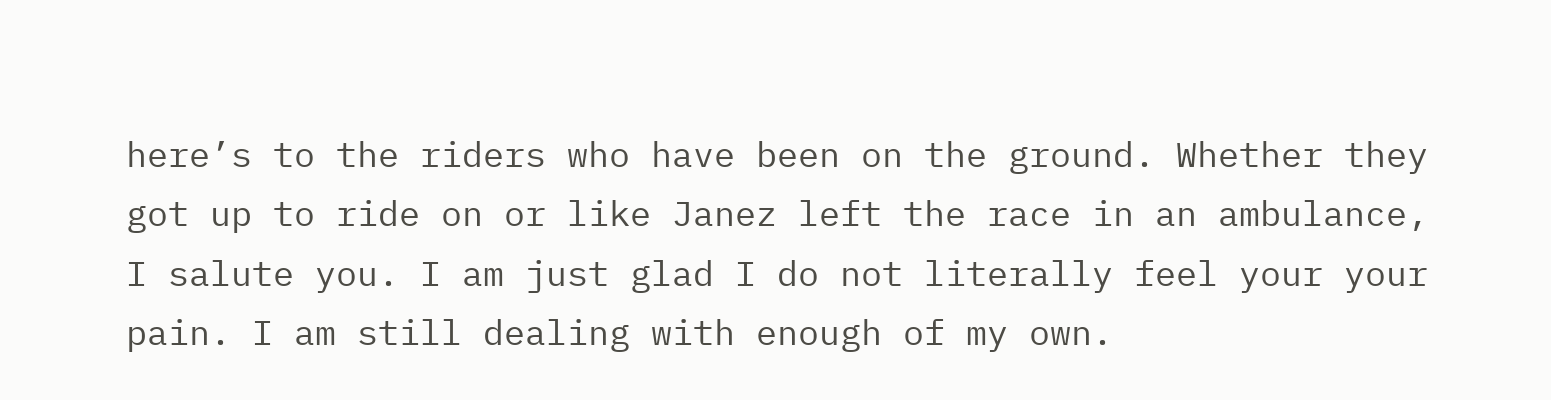here’s to the riders who have been on the ground. Whether they got up to ride on or like Janez left the race in an ambulance, I salute you. I am just glad I do not literally feel your your pain. I am still dealing with enough of my own.